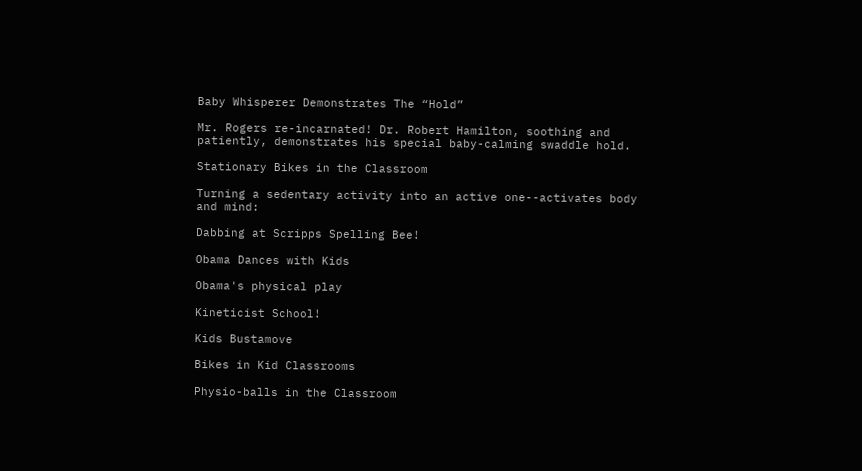Baby Whisperer Demonstrates The “Hold”

Mr. Rogers re-incarnated! Dr. Robert Hamilton, soothing and patiently, demonstrates his special baby-calming swaddle hold.

Stationary Bikes in the Classroom

Turning a sedentary activity into an active one--activates body and mind:

Dabbing at Scripps Spelling Bee!

Obama Dances with Kids

Obama's physical play

Kineticist School!

Kids Bustamove

Bikes in Kid Classrooms

Physio-balls in the Classroom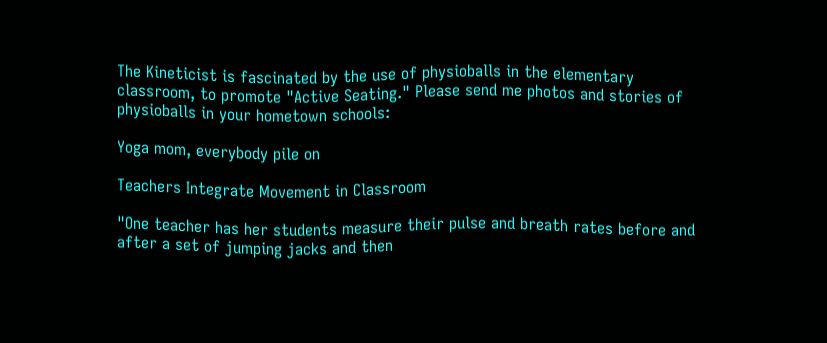The Kineticist is fascinated by the use of physioballs in the elementary classroom, to promote "Active Seating." Please send me photos and stories of physioballs in your hometown schools:

Yoga mom, everybody pile on

Teachers Integrate Movement in Classroom

"One teacher has her students measure their pulse and breath rates before and after a set of jumping jacks and then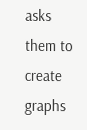asks them to create graphs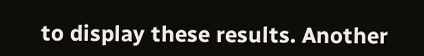to display these results. Another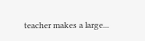teacher makes a large...